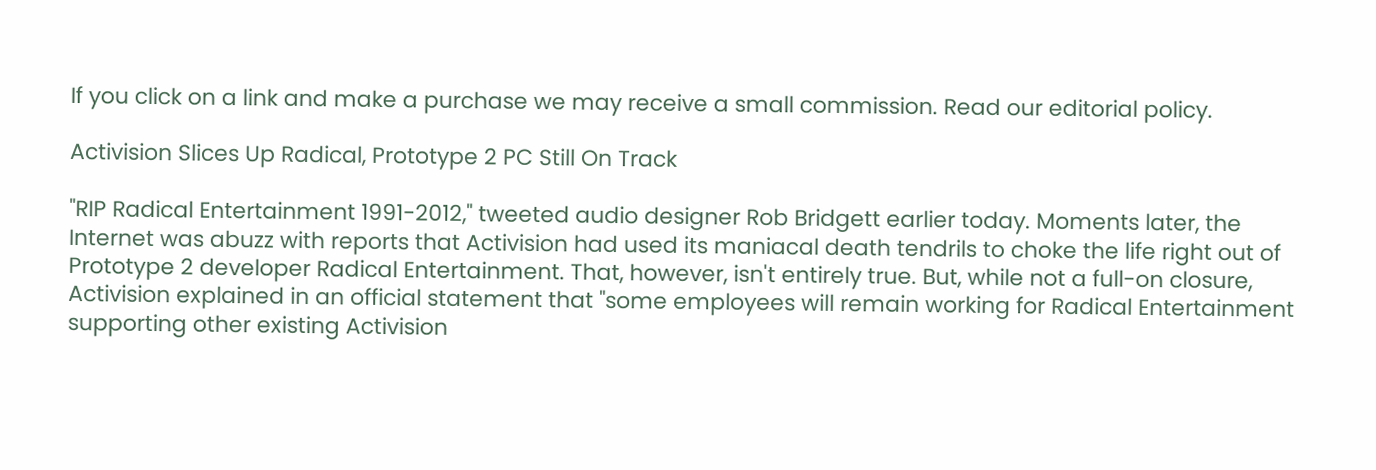If you click on a link and make a purchase we may receive a small commission. Read our editorial policy.

Activision Slices Up Radical, Prototype 2 PC Still On Track

"RIP Radical Entertainment 1991-2012," tweeted audio designer Rob Bridgett earlier today. Moments later, the Internet was abuzz with reports that Activision had used its maniacal death tendrils to choke the life right out of Prototype 2 developer Radical Entertainment. That, however, isn't entirely true. But, while not a full-on closure, Activision explained in an official statement that "some employees will remain working for Radical Entertainment supporting other existing Activision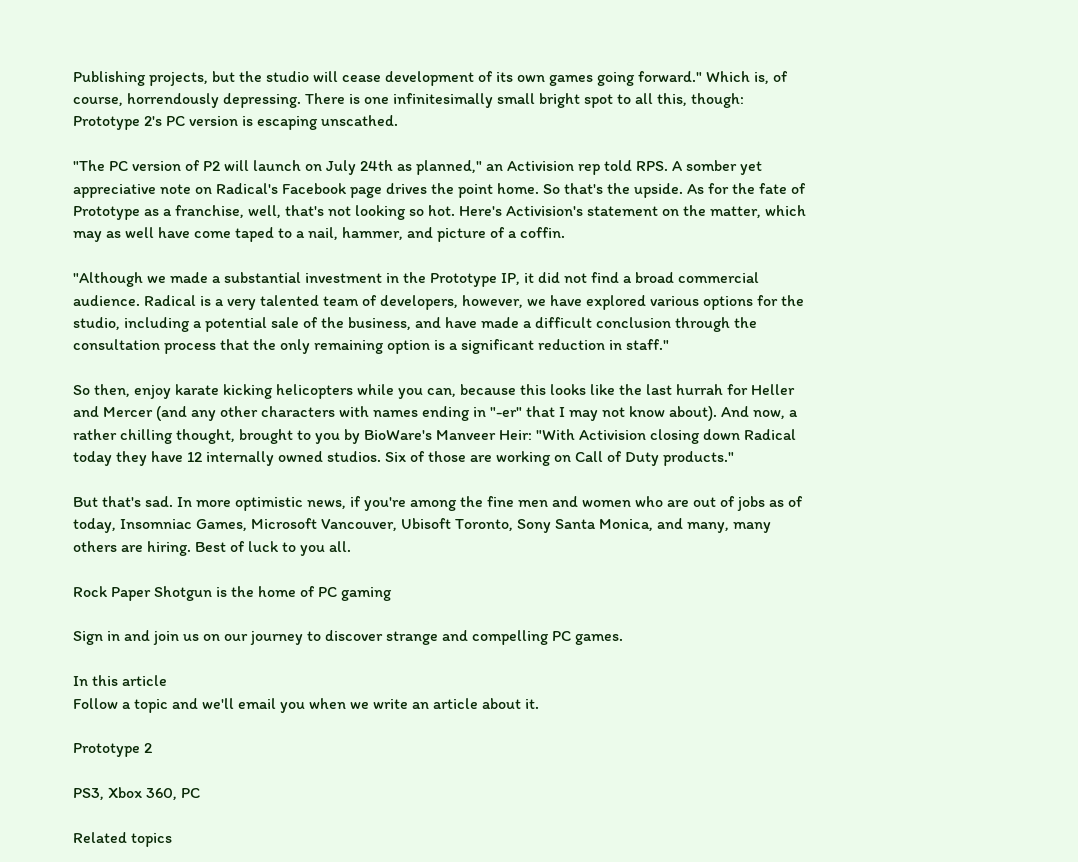Publishing projects, but the studio will cease development of its own games going forward." Which is, of course, horrendously depressing. There is one infinitesimally small bright spot to all this, though: Prototype 2's PC version is escaping unscathed.

"The PC version of P2 will launch on July 24th as planned," an Activision rep told RPS. A somber yet appreciative note on Radical's Facebook page drives the point home. So that's the upside. As for the fate of Prototype as a franchise, well, that's not looking so hot. Here's Activision's statement on the matter, which may as well have come taped to a nail, hammer, and picture of a coffin.

"Although we made a substantial investment in the Prototype IP, it did not find a broad commercial audience. Radical is a very talented team of developers, however, we have explored various options for the studio, including a potential sale of the business, and have made a difficult conclusion through the consultation process that the only remaining option is a significant reduction in staff."

So then, enjoy karate kicking helicopters while you can, because this looks like the last hurrah for Heller and Mercer (and any other characters with names ending in "-er" that I may not know about). And now, a rather chilling thought, brought to you by BioWare's Manveer Heir: "With Activision closing down Radical today they have 12 internally owned studios. Six of those are working on Call of Duty products."

But that's sad. In more optimistic news, if you're among the fine men and women who are out of jobs as of today, Insomniac Games, Microsoft Vancouver, Ubisoft Toronto, Sony Santa Monica, and many, many others are hiring. Best of luck to you all.

Rock Paper Shotgun is the home of PC gaming

Sign in and join us on our journey to discover strange and compelling PC games.

In this article
Follow a topic and we'll email you when we write an article about it.

Prototype 2

PS3, Xbox 360, PC

Related topics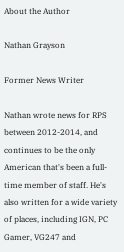About the Author

Nathan Grayson

Former News Writer

Nathan wrote news for RPS between 2012-2014, and continues to be the only American that's been a full-time member of staff. He's also written for a wide variety of places, including IGN, PC Gamer, VG247 and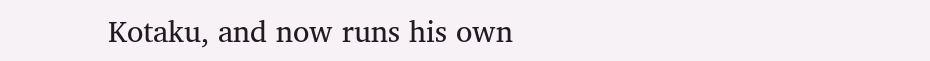Kotaku, and now runs his own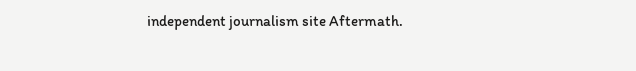independent journalism site Aftermath.